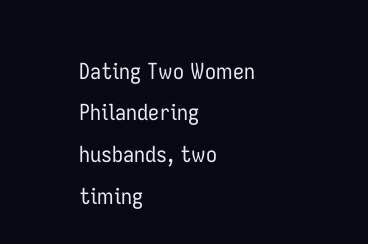Dating Two Women
Philandering husbands, two timing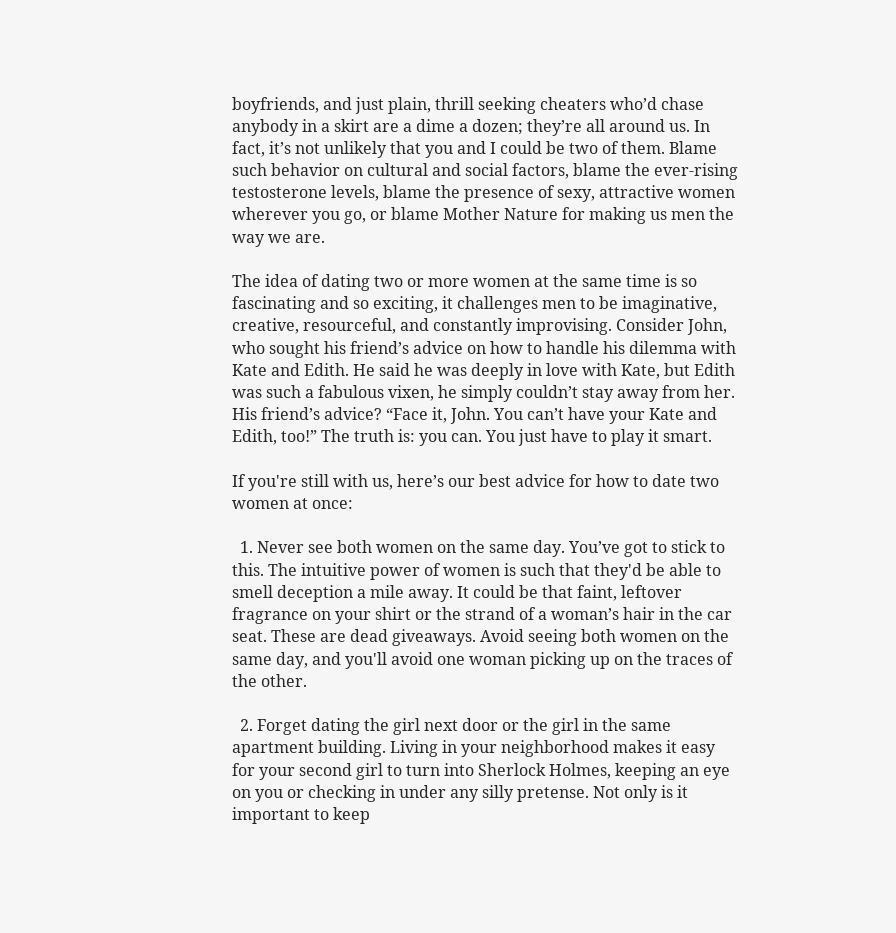boyfriends, and just plain, thrill seeking cheaters who’d chase anybody in a skirt are a dime a dozen; they’re all around us. In fact, it’s not unlikely that you and I could be two of them. Blame such behavior on cultural and social factors, blame the ever-rising testosterone levels, blame the presence of sexy, attractive women wherever you go, or blame Mother Nature for making us men the way we are.

The idea of dating two or more women at the same time is so fascinating and so exciting, it challenges men to be imaginative, creative, resourceful, and constantly improvising. Consider John, who sought his friend’s advice on how to handle his dilemma with Kate and Edith. He said he was deeply in love with Kate, but Edith was such a fabulous vixen, he simply couldn’t stay away from her. His friend’s advice? “Face it, John. You can’t have your Kate and Edith, too!” The truth is: you can. You just have to play it smart.

If you're still with us, here’s our best advice for how to date two women at once:

  1. Never see both women on the same day. You’ve got to stick to this. The intuitive power of women is such that they'd be able to smell deception a mile away. It could be that faint, leftover fragrance on your shirt or the strand of a woman’s hair in the car seat. These are dead giveaways. Avoid seeing both women on the same day, and you'll avoid one woman picking up on the traces of the other.

  2. Forget dating the girl next door or the girl in the same apartment building. Living in your neighborhood makes it easy for your second girl to turn into Sherlock Holmes, keeping an eye on you or checking in under any silly pretense. Not only is it important to keep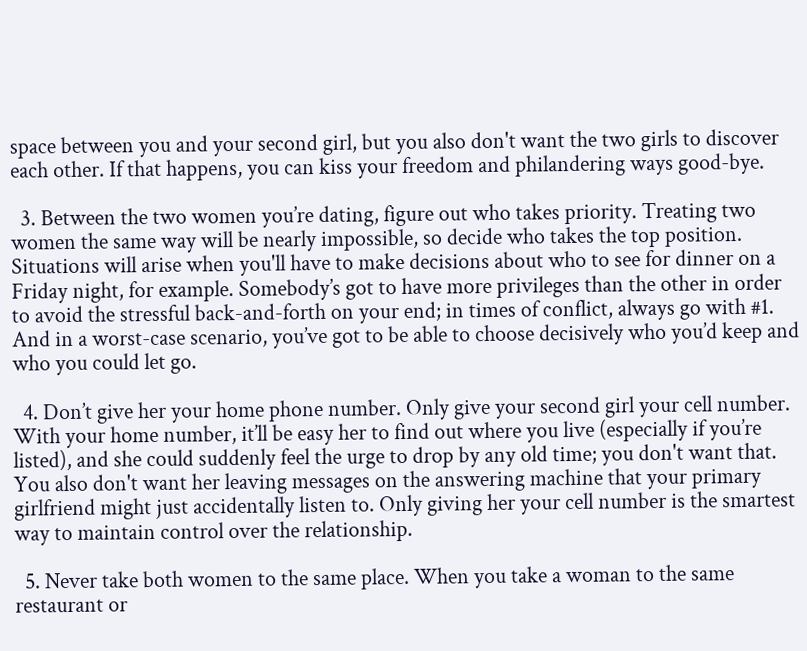space between you and your second girl, but you also don't want the two girls to discover each other. If that happens, you can kiss your freedom and philandering ways good-bye.

  3. Between the two women you’re dating, figure out who takes priority. Treating two women the same way will be nearly impossible, so decide who takes the top position. Situations will arise when you'll have to make decisions about who to see for dinner on a Friday night, for example. Somebody’s got to have more privileges than the other in order to avoid the stressful back-and-forth on your end; in times of conflict, always go with #1. And in a worst-case scenario, you’ve got to be able to choose decisively who you’d keep and who you could let go.

  4. Don’t give her your home phone number. Only give your second girl your cell number. With your home number, it’ll be easy her to find out where you live (especially if you’re listed), and she could suddenly feel the urge to drop by any old time; you don't want that. You also don't want her leaving messages on the answering machine that your primary girlfriend might just accidentally listen to. Only giving her your cell number is the smartest way to maintain control over the relationship.

  5. Never take both women to the same place. When you take a woman to the same restaurant or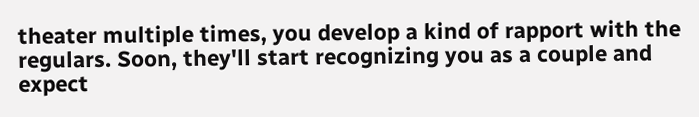theater multiple times, you develop a kind of rapport with the regulars. Soon, they'll start recognizing you as a couple and expect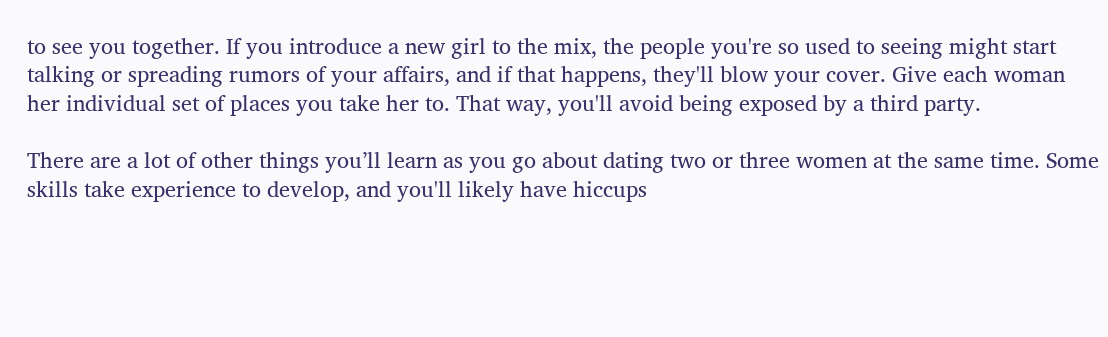to see you together. If you introduce a new girl to the mix, the people you're so used to seeing might start talking or spreading rumors of your affairs, and if that happens, they'll blow your cover. Give each woman her individual set of places you take her to. That way, you'll avoid being exposed by a third party.

There are a lot of other things you’ll learn as you go about dating two or three women at the same time. Some skills take experience to develop, and you'll likely have hiccups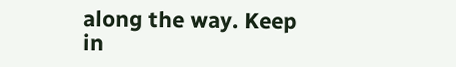along the way. Keep in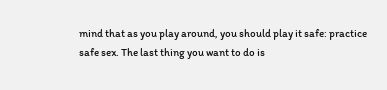mind that as you play around, you should play it safe: practice safe sex. The last thing you want to do is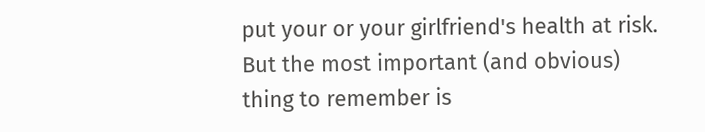put your or your girlfriend's health at risk. But the most important (and obvious) thing to remember is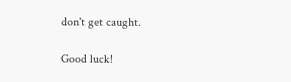don't get caught.

Good luck!